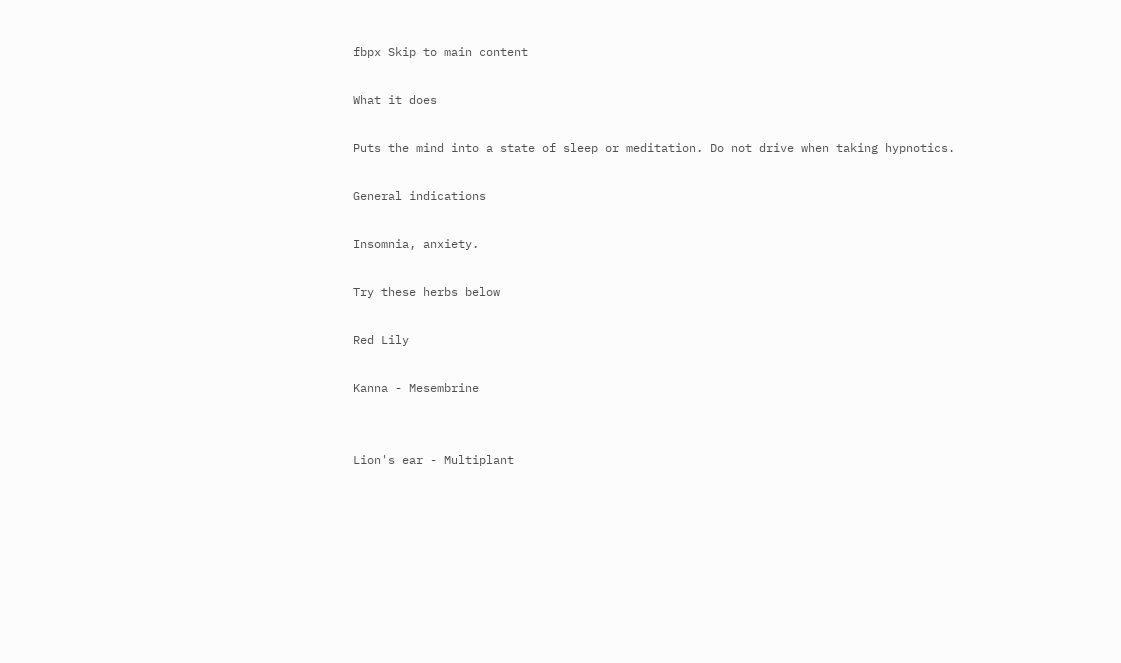fbpx Skip to main content

What it does

Puts the mind into a state of sleep or meditation. Do not drive when taking hypnotics.

General indications

Insomnia, anxiety.

Try these herbs below

Red Lily

Kanna - Mesembrine


Lion's ear - Multiplant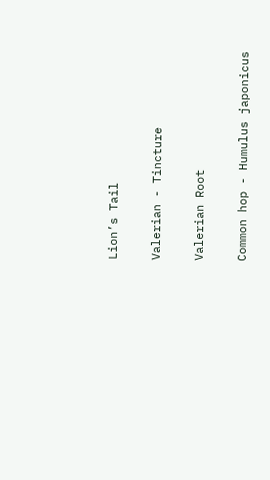Lion’s Tail

Valerian - Tincture

Valerian Root

Common hop - Humulus japonicus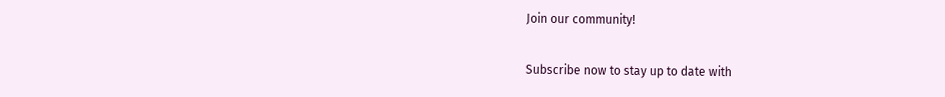Join our community!

Subscribe now to stay up to date with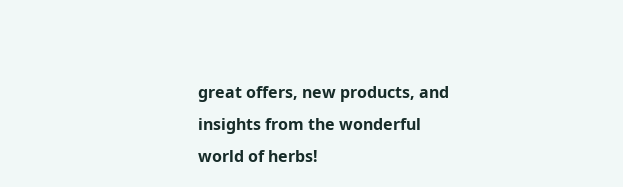great offers, new products, and insights from the wonderful world of herbs!